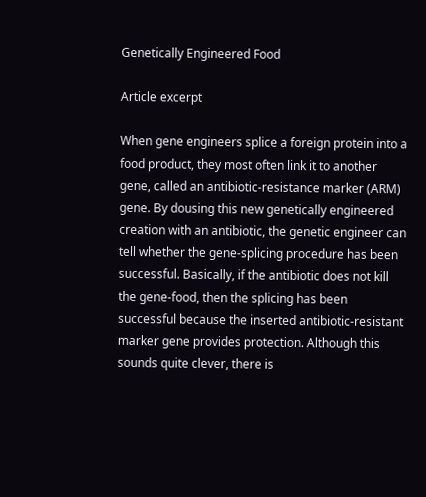Genetically Engineered Food

Article excerpt

When gene engineers splice a foreign protein into a food product, they most often link it to another gene, called an antibiotic-resistance marker (ARM) gene. By dousing this new genetically engineered creation with an antibiotic, the genetic engineer can tell whether the gene-splicing procedure has been successful. Basically, if the antibiotic does not kill the gene-food, then the splicing has been successful because the inserted antibiotic-resistant marker gene provides protection. Although this sounds quite clever, there is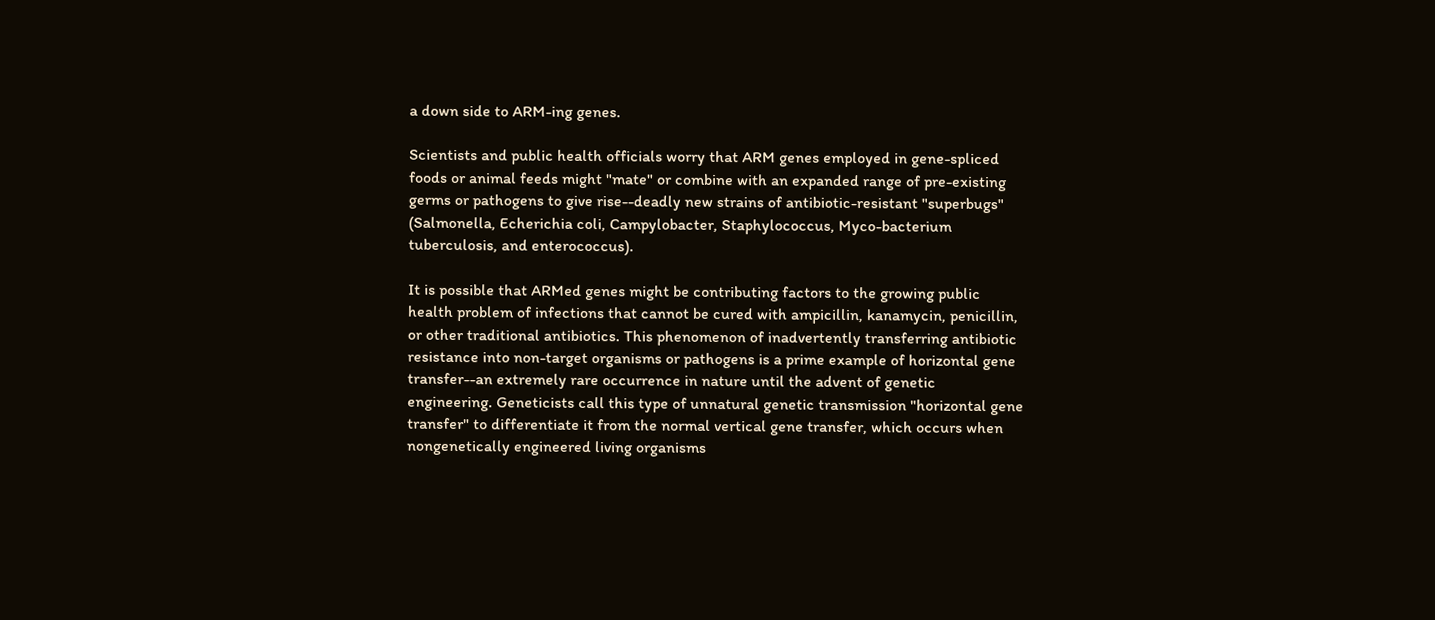a down side to ARM-ing genes.

Scientists and public health officials worry that ARM genes employed in gene-spliced foods or animal feeds might "mate" or combine with an expanded range of pre-existing germs or pathogens to give rise--deadly new strains of antibiotic-resistant "superbugs" (Salmonella, Echerichia coli, Campylobacter, Staphylococcus, Myco-bacterium tuberculosis, and enterococcus).

It is possible that ARMed genes might be contributing factors to the growing public health problem of infections that cannot be cured with ampicillin, kanamycin, penicillin, or other traditional antibiotics. This phenomenon of inadvertently transferring antibiotic resistance into non-target organisms or pathogens is a prime example of horizontal gene transfer--an extremely rare occurrence in nature until the advent of genetic engineering. Geneticists call this type of unnatural genetic transmission "horizontal gene transfer" to differentiate it from the normal vertical gene transfer, which occurs when nongenetically engineered living organisms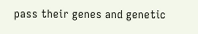pass their genes and genetic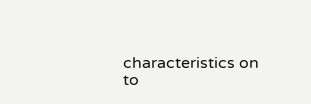characteristics on to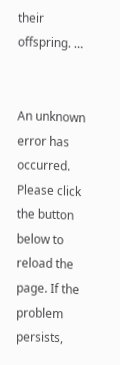their offspring. …


An unknown error has occurred. Please click the button below to reload the page. If the problem persists,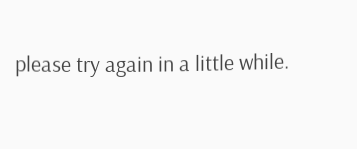please try again in a little while.